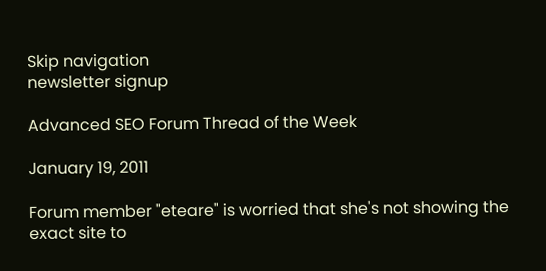Skip navigation
newsletter signup

Advanced SEO Forum Thread of the Week

January 19, 2011

Forum member "eteare" is worried that she's not showing the exact site to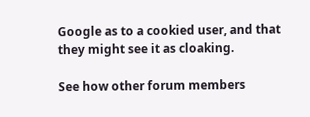Google as to a cookied user, and that they might see it as cloaking.

See how other forum members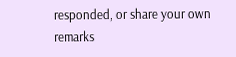responded, or share your own remarks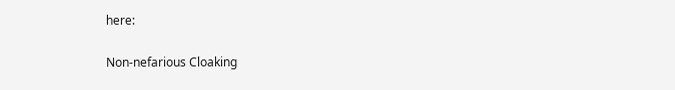here:

Non-nefarious Cloaking